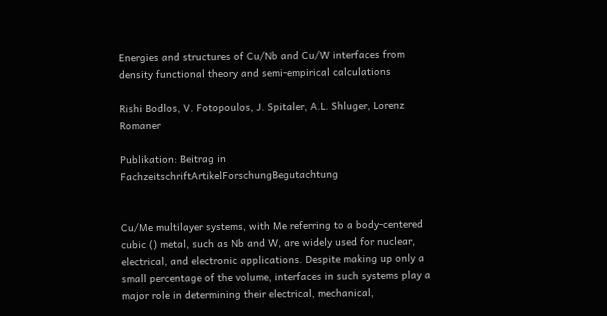Energies and structures of Cu/Nb and Cu/W interfaces from density functional theory and semi-empirical calculations

Rishi Bodlos, V. Fotopoulos, J. Spitaler, A.L. Shluger, Lorenz Romaner

Publikation: Beitrag in FachzeitschriftArtikelForschungBegutachtung


Cu/Me multilayer systems, with Me referring to a body-centered cubic () metal, such as Nb and W, are widely used for nuclear, electrical, and electronic applications. Despite making up only a small percentage of the volume, interfaces in such systems play a major role in determining their electrical, mechanical,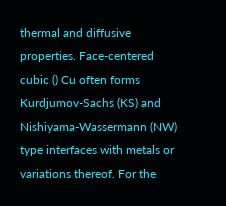thermal and diffusive properties. Face-centered cubic () Cu often forms Kurdjumov-Sachs (KS) and Nishiyama-Wassermann (NW) type interfaces with metals or variations thereof. For the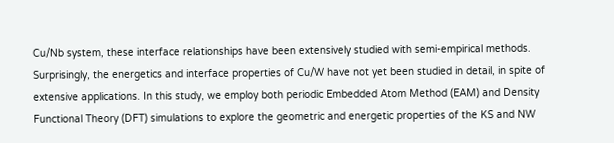Cu/Nb system, these interface relationships have been extensively studied with semi-empirical methods. Surprisingly, the energetics and interface properties of Cu/W have not yet been studied in detail, in spite of extensive applications. In this study, we employ both periodic Embedded Atom Method (EAM) and Density Functional Theory (DFT) simulations to explore the geometric and energetic properties of the KS and NW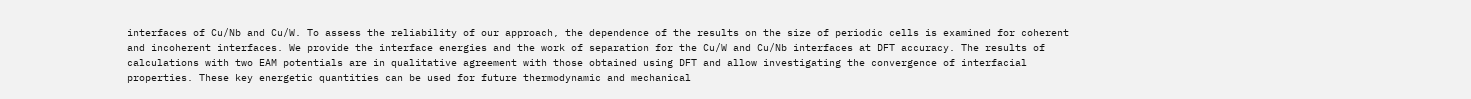interfaces of Cu/Nb and Cu/W. To assess the reliability of our approach, the dependence of the results on the size of periodic cells is examined for coherent and incoherent interfaces. We provide the interface energies and the work of separation for the Cu/W and Cu/Nb interfaces at DFT accuracy. The results of calculations with two EAM potentials are in qualitative agreement with those obtained using DFT and allow investigating the convergence of interfacial properties. These key energetic quantities can be used for future thermodynamic and mechanical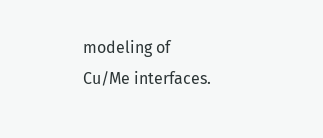modeling of Cu/Me interfaces.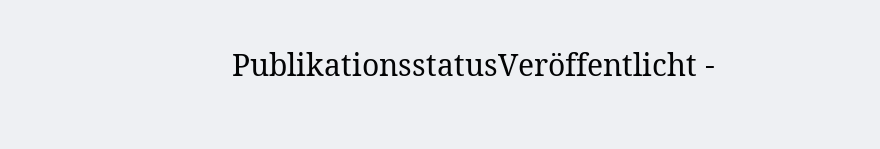PublikationsstatusVeröffentlicht -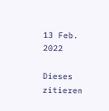13 Feb. 2022

Dieses zitieren